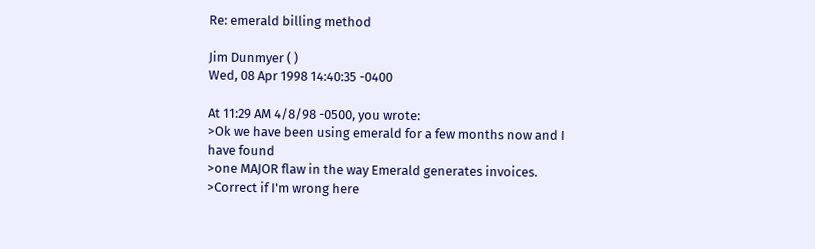Re: emerald billing method

Jim Dunmyer ( )
Wed, 08 Apr 1998 14:40:35 -0400

At 11:29 AM 4/8/98 -0500, you wrote:
>Ok we have been using emerald for a few months now and I have found
>one MAJOR flaw in the way Emerald generates invoices.
>Correct if I'm wrong here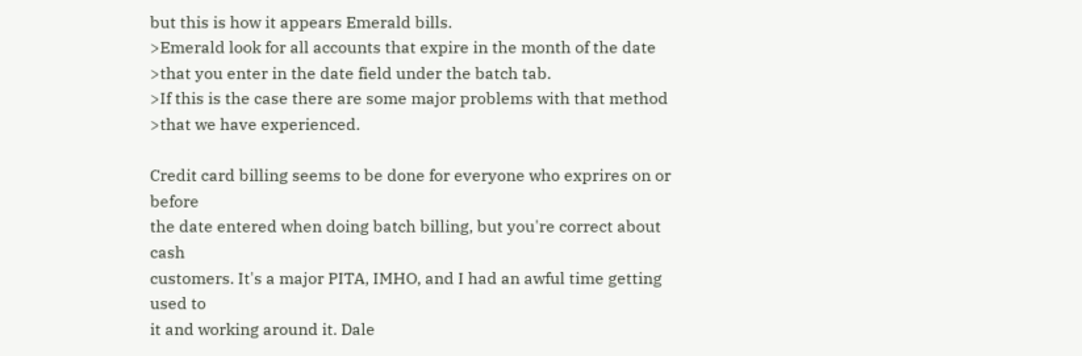but this is how it appears Emerald bills.
>Emerald look for all accounts that expire in the month of the date
>that you enter in the date field under the batch tab.
>If this is the case there are some major problems with that method
>that we have experienced.

Credit card billing seems to be done for everyone who exprires on or before
the date entered when doing batch billing, but you're correct about cash
customers. It's a major PITA, IMHO, and I had an awful time getting used to
it and working around it. Dale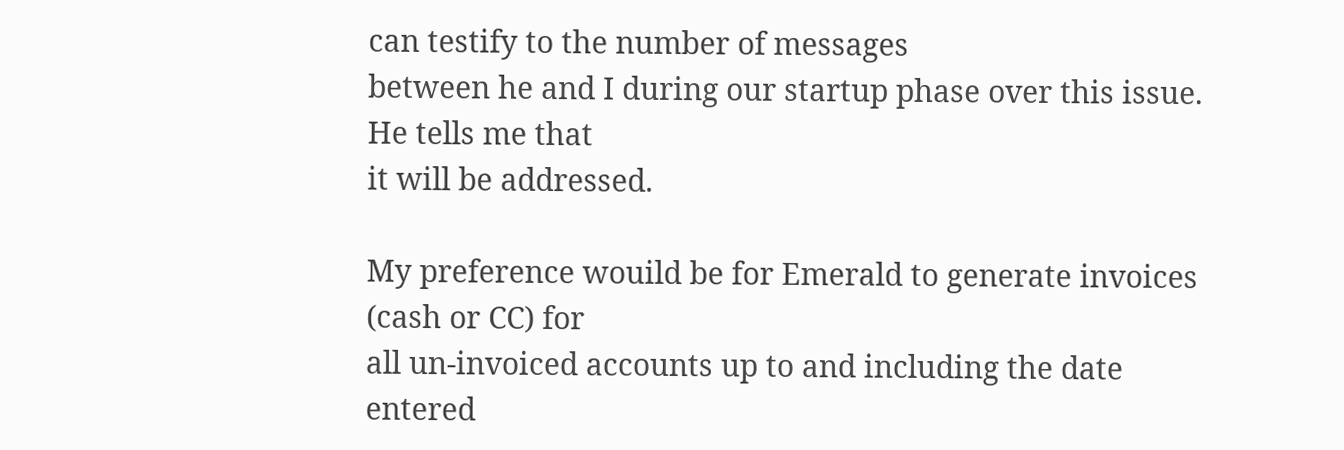can testify to the number of messages
between he and I during our startup phase over this issue. He tells me that
it will be addressed.

My preference wouild be for Emerald to generate invoices (cash or CC) for
all un-invoiced accounts up to and including the date entered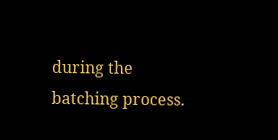during the
batching process.